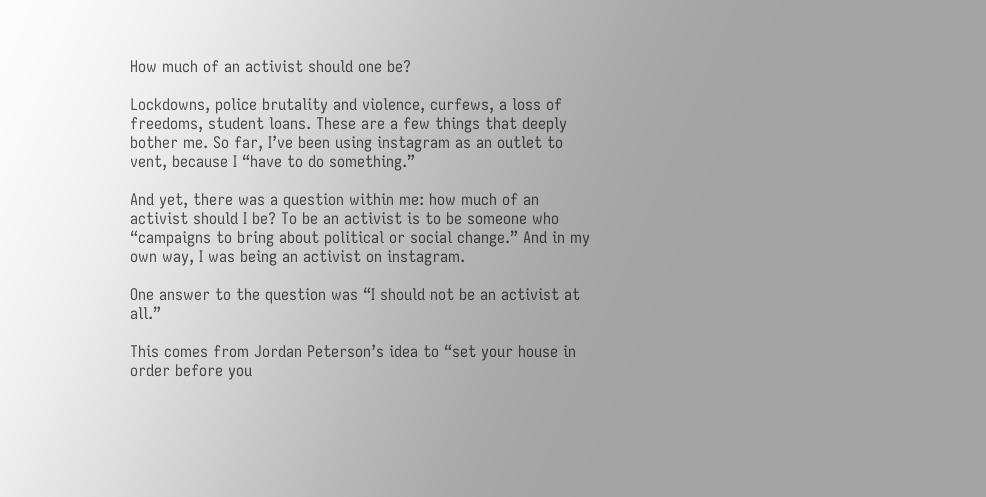How much of an activist should one be?

Lockdowns, police brutality and violence, curfews, a loss of freedoms, student loans. These are a few things that deeply bother me. So far, I’ve been using instagram as an outlet to vent, because I “have to do something.”

And yet, there was a question within me: how much of an activist should I be? To be an activist is to be someone who “campaigns to bring about political or social change.” And in my own way, I was being an activist on instagram.

One answer to the question was “I should not be an activist at all.”

This comes from Jordan Peterson’s idea to “set your house in order before you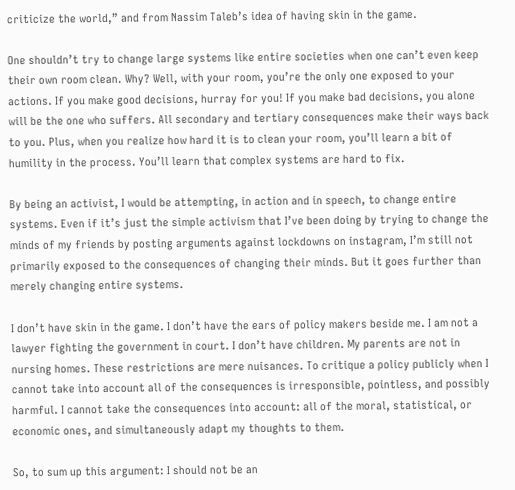criticize the world,” and from Nassim Taleb’s idea of having skin in the game.

One shouldn’t try to change large systems like entire societies when one can’t even keep their own room clean. Why? Well, with your room, you’re the only one exposed to your actions. If you make good decisions, hurray for you! If you make bad decisions, you alone will be the one who suffers. All secondary and tertiary consequences make their ways back to you. Plus, when you realize how hard it is to clean your room, you’ll learn a bit of humility in the process. You’ll learn that complex systems are hard to fix.

By being an activist, I would be attempting, in action and in speech, to change entire systems. Even if it’s just the simple activism that I’ve been doing by trying to change the minds of my friends by posting arguments against lockdowns on instagram, I’m still not primarily exposed to the consequences of changing their minds. But it goes further than merely changing entire systems.

I don’t have skin in the game. I don’t have the ears of policy makers beside me. I am not a lawyer fighting the government in court. I don’t have children. My parents are not in nursing homes. These restrictions are mere nuisances. To critique a policy publicly when I cannot take into account all of the consequences is irresponsible, pointless, and possibly harmful. I cannot take the consequences into account: all of the moral, statistical, or economic ones, and simultaneously adapt my thoughts to them.

So, to sum up this argument: I should not be an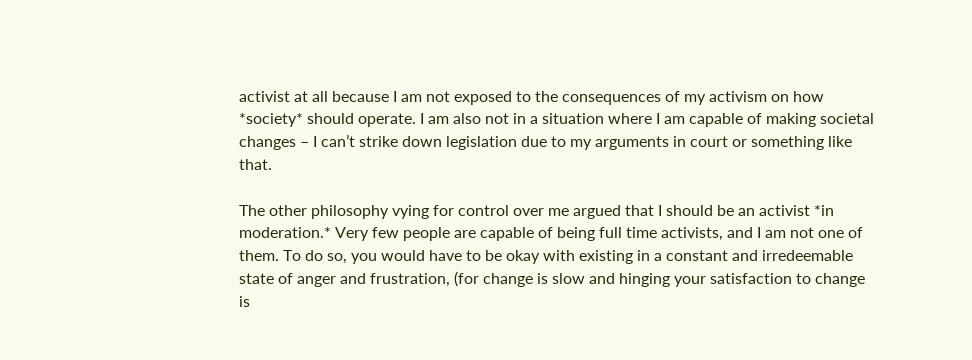activist at all because I am not exposed to the consequences of my activism on how *society* should operate. I am also not in a situation where I am capable of making societal changes – I can’t strike down legislation due to my arguments in court or something like that.

The other philosophy vying for control over me argued that I should be an activist *in moderation.* Very few people are capable of being full time activists, and I am not one of them. To do so, you would have to be okay with existing in a constant and irredeemable state of anger and frustration, (for change is slow and hinging your satisfaction to change is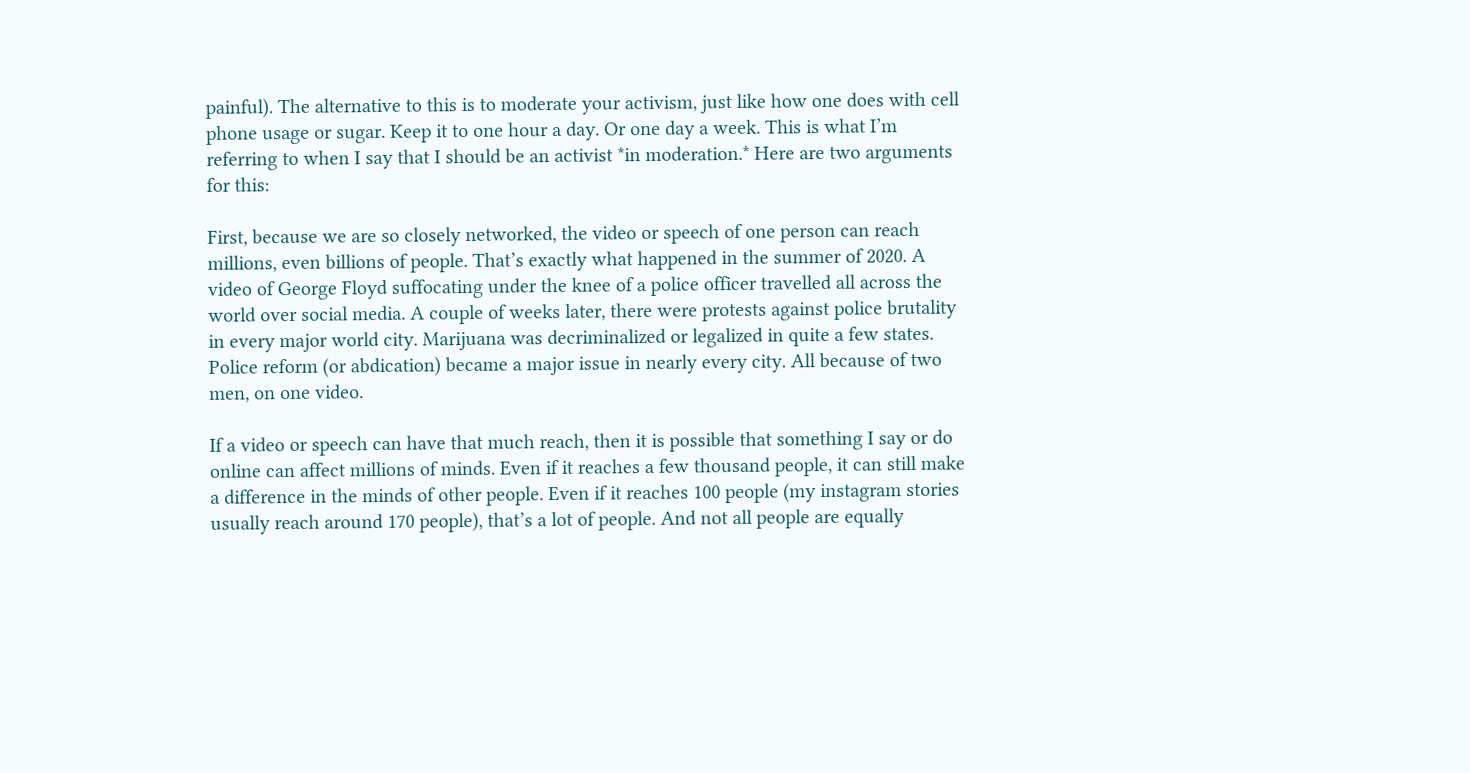painful). The alternative to this is to moderate your activism, just like how one does with cell phone usage or sugar. Keep it to one hour a day. Or one day a week. This is what I’m referring to when I say that I should be an activist *in moderation.* Here are two arguments for this:

First, because we are so closely networked, the video or speech of one person can reach millions, even billions of people. That’s exactly what happened in the summer of 2020. A video of George Floyd suffocating under the knee of a police officer travelled all across the world over social media. A couple of weeks later, there were protests against police brutality in every major world city. Marijuana was decriminalized or legalized in quite a few states. Police reform (or abdication) became a major issue in nearly every city. All because of two men, on one video.

If a video or speech can have that much reach, then it is possible that something I say or do online can affect millions of minds. Even if it reaches a few thousand people, it can still make a difference in the minds of other people. Even if it reaches 100 people (my instagram stories usually reach around 170 people), that’s a lot of people. And not all people are equally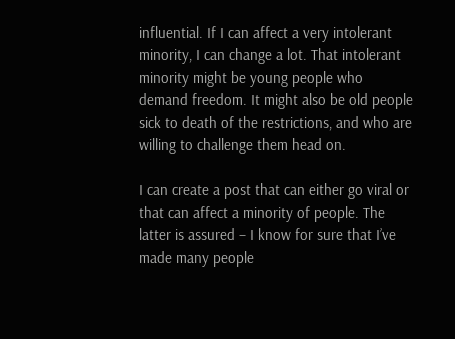influential. If I can affect a very intolerant minority, I can change a lot. That intolerant minority might be young people who demand freedom. It might also be old people sick to death of the restrictions, and who are willing to challenge them head on.

I can create a post that can either go viral or that can affect a minority of people. The latter is assured – I know for sure that I’ve made many people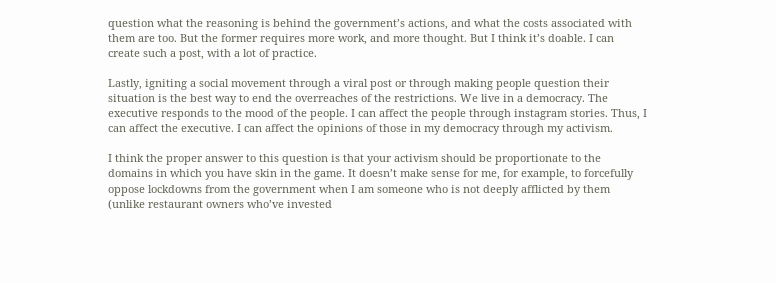question what the reasoning is behind the government’s actions, and what the costs associated with them are too. But the former requires more work, and more thought. But I think it’s doable. I can create such a post, with a lot of practice.

Lastly, igniting a social movement through a viral post or through making people question their situation is the best way to end the overreaches of the restrictions. We live in a democracy. The executive responds to the mood of the people. I can affect the people through instagram stories. Thus, I can affect the executive. I can affect the opinions of those in my democracy through my activism.

I think the proper answer to this question is that your activism should be proportionate to the domains in which you have skin in the game. It doesn’t make sense for me, for example, to forcefully oppose lockdowns from the government when I am someone who is not deeply afflicted by them (unlike restaurant owners who’ve invested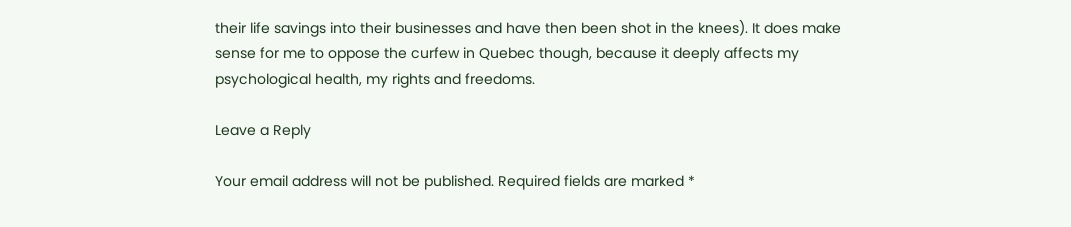their life savings into their businesses and have then been shot in the knees). It does make sense for me to oppose the curfew in Quebec though, because it deeply affects my psychological health, my rights and freedoms.

Leave a Reply

Your email address will not be published. Required fields are marked *